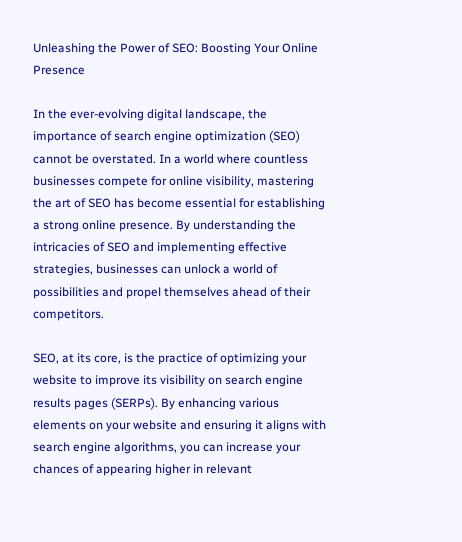Unleashing the Power of SEO: Boosting Your Online Presence

In the ever-evolving digital landscape, the importance of search engine optimization (SEO) cannot be overstated. In a world where countless businesses compete for online visibility, mastering the art of SEO has become essential for establishing a strong online presence. By understanding the intricacies of SEO and implementing effective strategies, businesses can unlock a world of possibilities and propel themselves ahead of their competitors.

SEO, at its core, is the practice of optimizing your website to improve its visibility on search engine results pages (SERPs). By enhancing various elements on your website and ensuring it aligns with search engine algorithms, you can increase your chances of appearing higher in relevant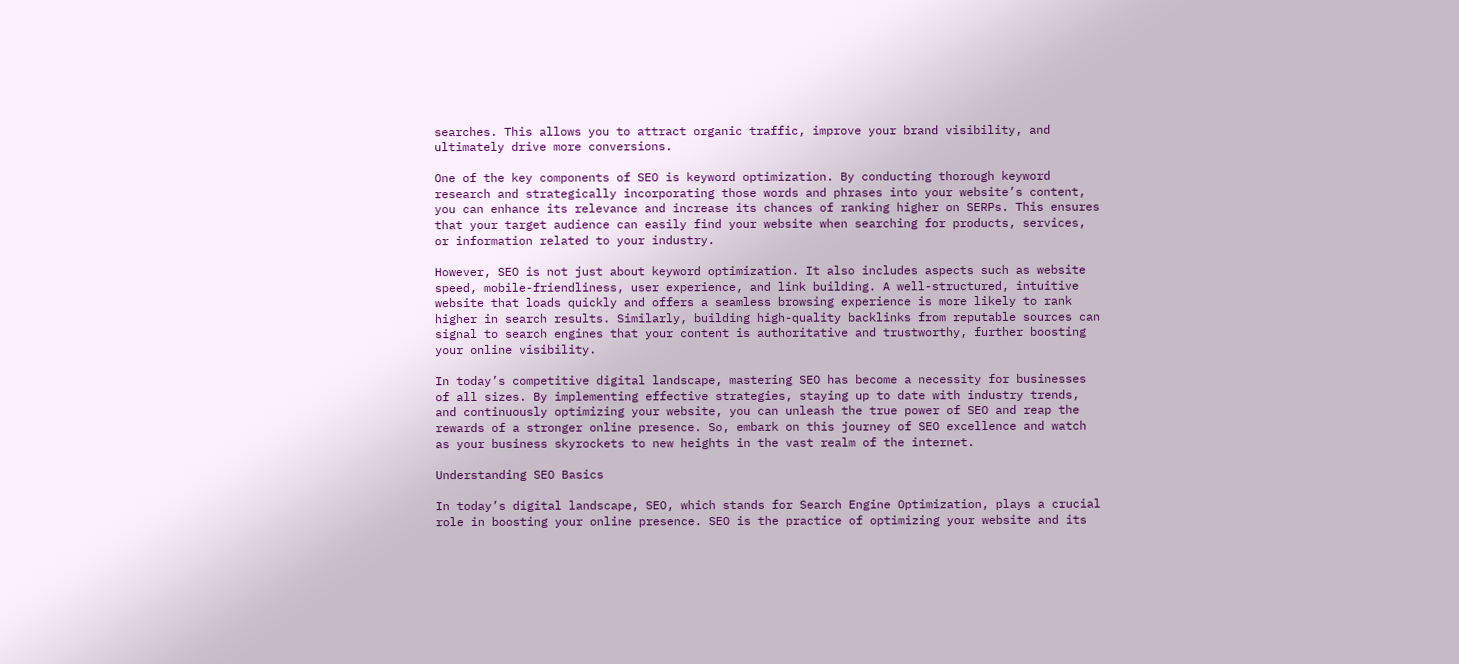searches. This allows you to attract organic traffic, improve your brand visibility, and ultimately drive more conversions.

One of the key components of SEO is keyword optimization. By conducting thorough keyword research and strategically incorporating those words and phrases into your website’s content, you can enhance its relevance and increase its chances of ranking higher on SERPs. This ensures that your target audience can easily find your website when searching for products, services, or information related to your industry.

However, SEO is not just about keyword optimization. It also includes aspects such as website speed, mobile-friendliness, user experience, and link building. A well-structured, intuitive website that loads quickly and offers a seamless browsing experience is more likely to rank higher in search results. Similarly, building high-quality backlinks from reputable sources can signal to search engines that your content is authoritative and trustworthy, further boosting your online visibility.

In today’s competitive digital landscape, mastering SEO has become a necessity for businesses of all sizes. By implementing effective strategies, staying up to date with industry trends, and continuously optimizing your website, you can unleash the true power of SEO and reap the rewards of a stronger online presence. So, embark on this journey of SEO excellence and watch as your business skyrockets to new heights in the vast realm of the internet.

Understanding SEO Basics

In today’s digital landscape, SEO, which stands for Search Engine Optimization, plays a crucial role in boosting your online presence. SEO is the practice of optimizing your website and its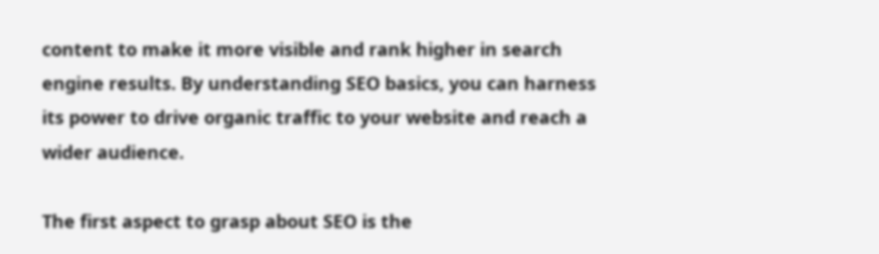content to make it more visible and rank higher in search engine results. By understanding SEO basics, you can harness its power to drive organic traffic to your website and reach a wider audience.

The first aspect to grasp about SEO is the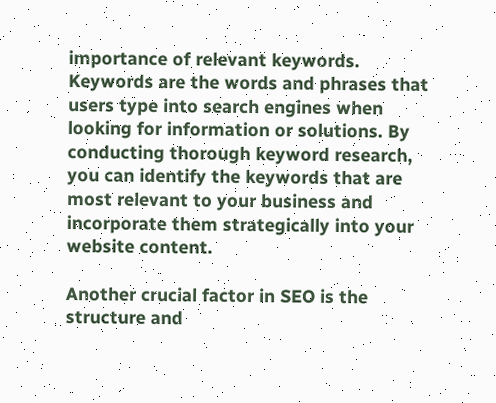importance of relevant keywords. Keywords are the words and phrases that users type into search engines when looking for information or solutions. By conducting thorough keyword research, you can identify the keywords that are most relevant to your business and incorporate them strategically into your website content.

Another crucial factor in SEO is the structure and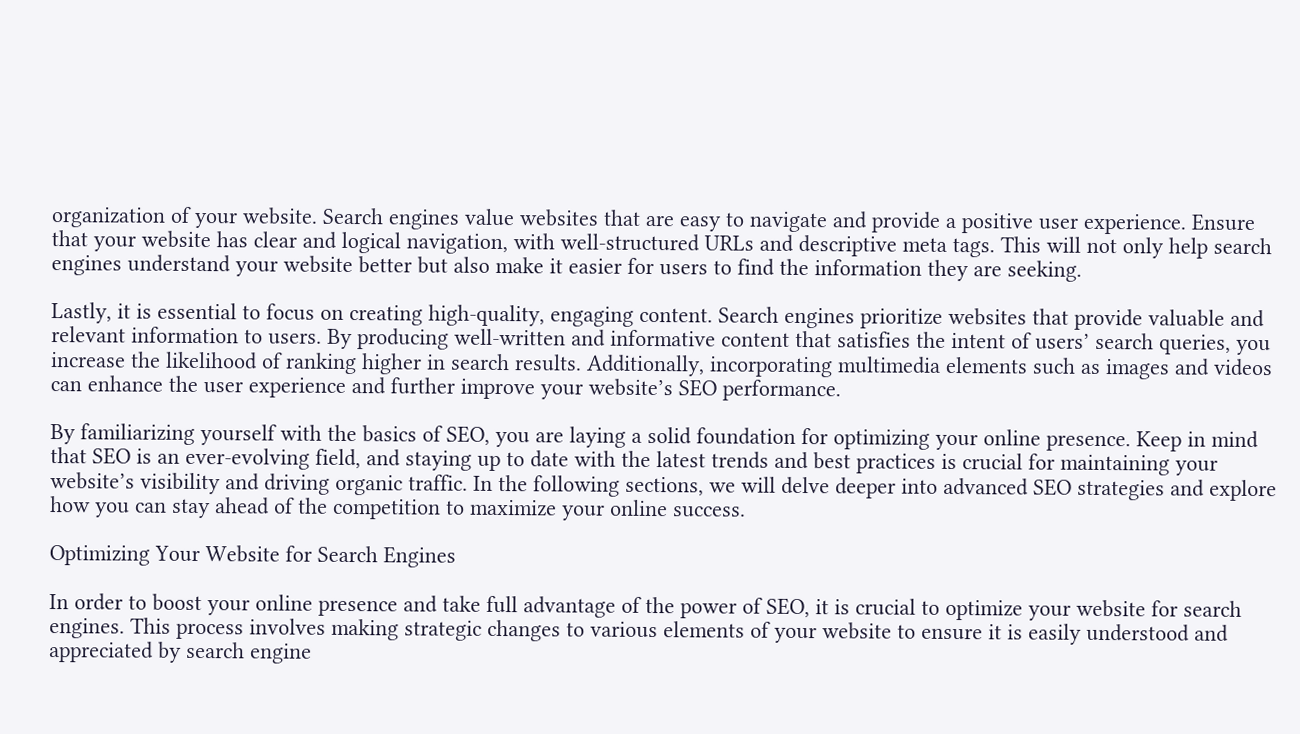organization of your website. Search engines value websites that are easy to navigate and provide a positive user experience. Ensure that your website has clear and logical navigation, with well-structured URLs and descriptive meta tags. This will not only help search engines understand your website better but also make it easier for users to find the information they are seeking.

Lastly, it is essential to focus on creating high-quality, engaging content. Search engines prioritize websites that provide valuable and relevant information to users. By producing well-written and informative content that satisfies the intent of users’ search queries, you increase the likelihood of ranking higher in search results. Additionally, incorporating multimedia elements such as images and videos can enhance the user experience and further improve your website’s SEO performance.

By familiarizing yourself with the basics of SEO, you are laying a solid foundation for optimizing your online presence. Keep in mind that SEO is an ever-evolving field, and staying up to date with the latest trends and best practices is crucial for maintaining your website’s visibility and driving organic traffic. In the following sections, we will delve deeper into advanced SEO strategies and explore how you can stay ahead of the competition to maximize your online success.

Optimizing Your Website for Search Engines

In order to boost your online presence and take full advantage of the power of SEO, it is crucial to optimize your website for search engines. This process involves making strategic changes to various elements of your website to ensure it is easily understood and appreciated by search engine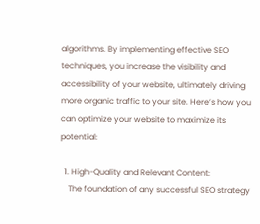algorithms. By implementing effective SEO techniques, you increase the visibility and accessibility of your website, ultimately driving more organic traffic to your site. Here’s how you can optimize your website to maximize its potential:

  1. High-Quality and Relevant Content:
    The foundation of any successful SEO strategy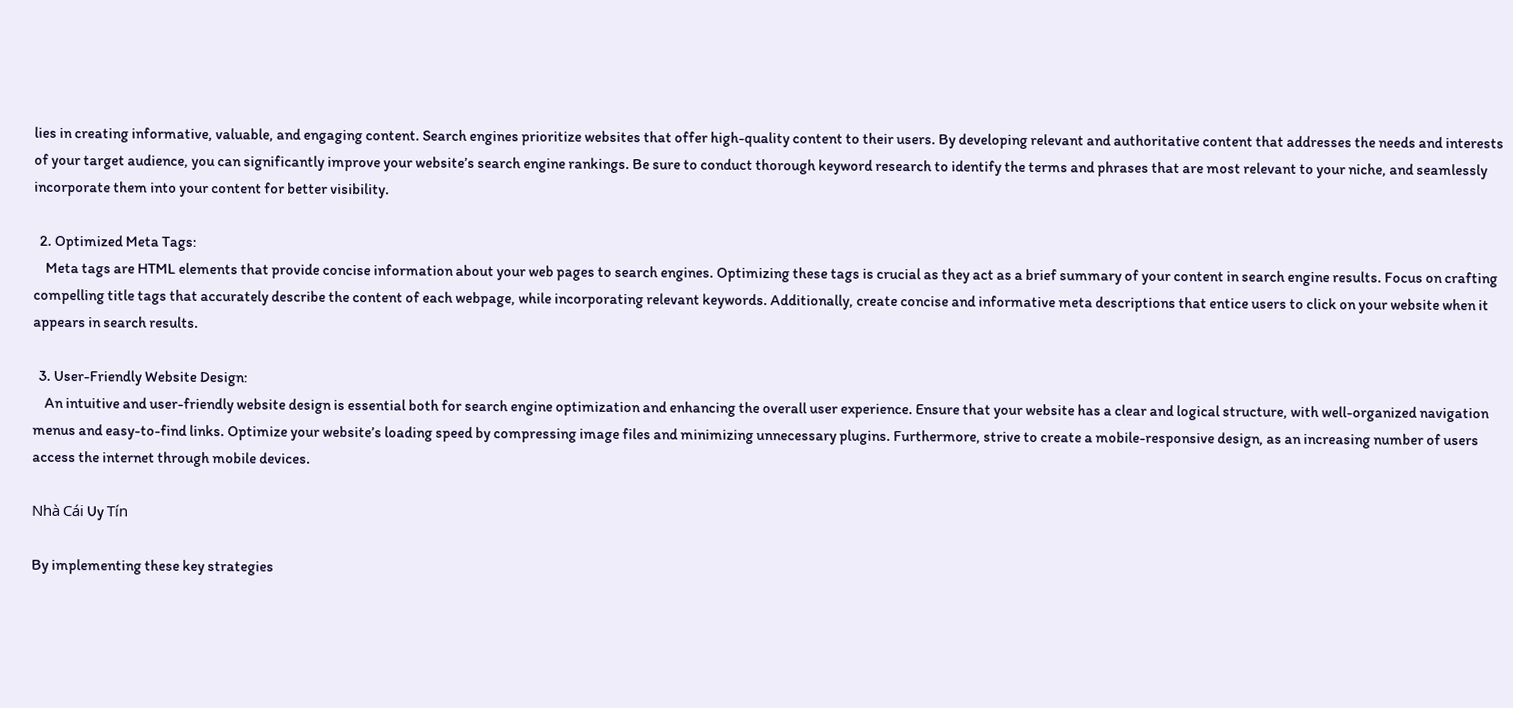lies in creating informative, valuable, and engaging content. Search engines prioritize websites that offer high-quality content to their users. By developing relevant and authoritative content that addresses the needs and interests of your target audience, you can significantly improve your website’s search engine rankings. Be sure to conduct thorough keyword research to identify the terms and phrases that are most relevant to your niche, and seamlessly incorporate them into your content for better visibility.

  2. Optimized Meta Tags:
    Meta tags are HTML elements that provide concise information about your web pages to search engines. Optimizing these tags is crucial as they act as a brief summary of your content in search engine results. Focus on crafting compelling title tags that accurately describe the content of each webpage, while incorporating relevant keywords. Additionally, create concise and informative meta descriptions that entice users to click on your website when it appears in search results.

  3. User-Friendly Website Design:
    An intuitive and user-friendly website design is essential both for search engine optimization and enhancing the overall user experience. Ensure that your website has a clear and logical structure, with well-organized navigation menus and easy-to-find links. Optimize your website’s loading speed by compressing image files and minimizing unnecessary plugins. Furthermore, strive to create a mobile-responsive design, as an increasing number of users access the internet through mobile devices.

Nhà Cái Uy Tín

By implementing these key strategies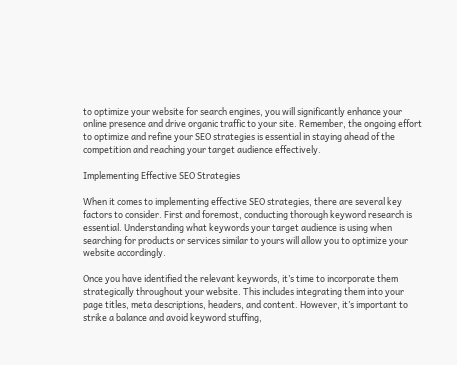to optimize your website for search engines, you will significantly enhance your online presence and drive organic traffic to your site. Remember, the ongoing effort to optimize and refine your SEO strategies is essential in staying ahead of the competition and reaching your target audience effectively.

Implementing Effective SEO Strategies

When it comes to implementing effective SEO strategies, there are several key factors to consider. First and foremost, conducting thorough keyword research is essential. Understanding what keywords your target audience is using when searching for products or services similar to yours will allow you to optimize your website accordingly.

Once you have identified the relevant keywords, it’s time to incorporate them strategically throughout your website. This includes integrating them into your page titles, meta descriptions, headers, and content. However, it’s important to strike a balance and avoid keyword stuffing,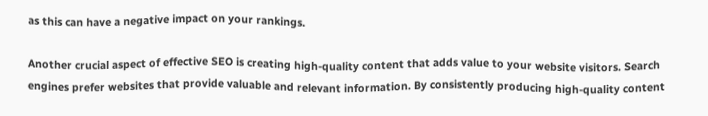as this can have a negative impact on your rankings.

Another crucial aspect of effective SEO is creating high-quality content that adds value to your website visitors. Search engines prefer websites that provide valuable and relevant information. By consistently producing high-quality content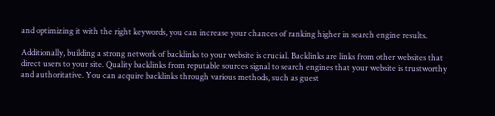and optimizing it with the right keywords, you can increase your chances of ranking higher in search engine results.

Additionally, building a strong network of backlinks to your website is crucial. Backlinks are links from other websites that direct users to your site. Quality backlinks from reputable sources signal to search engines that your website is trustworthy and authoritative. You can acquire backlinks through various methods, such as guest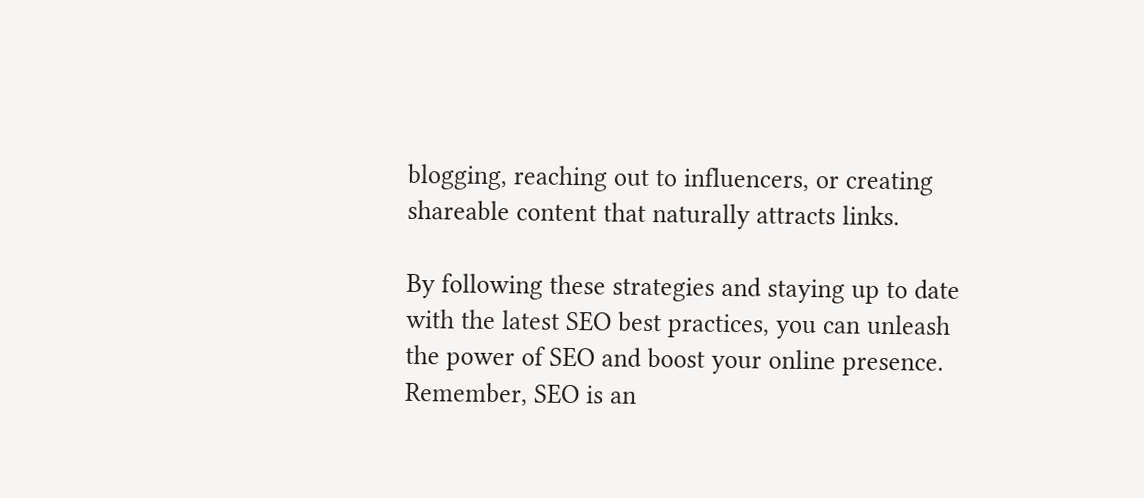blogging, reaching out to influencers, or creating shareable content that naturally attracts links.

By following these strategies and staying up to date with the latest SEO best practices, you can unleash the power of SEO and boost your online presence. Remember, SEO is an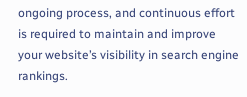ongoing process, and continuous effort is required to maintain and improve your website’s visibility in search engine rankings.